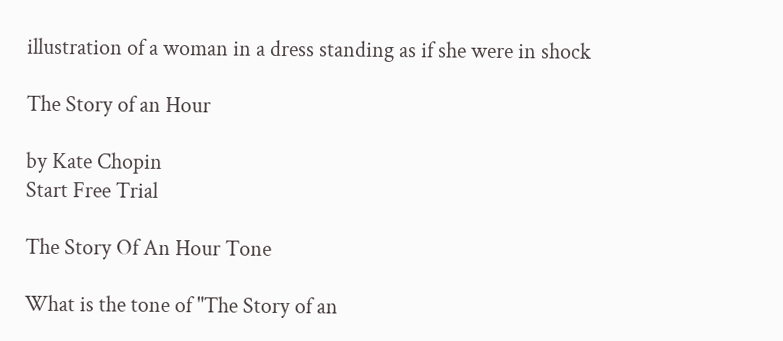illustration of a woman in a dress standing as if she were in shock

The Story of an Hour

by Kate Chopin
Start Free Trial

The Story Of An Hour Tone

What is the tone of "The Story of an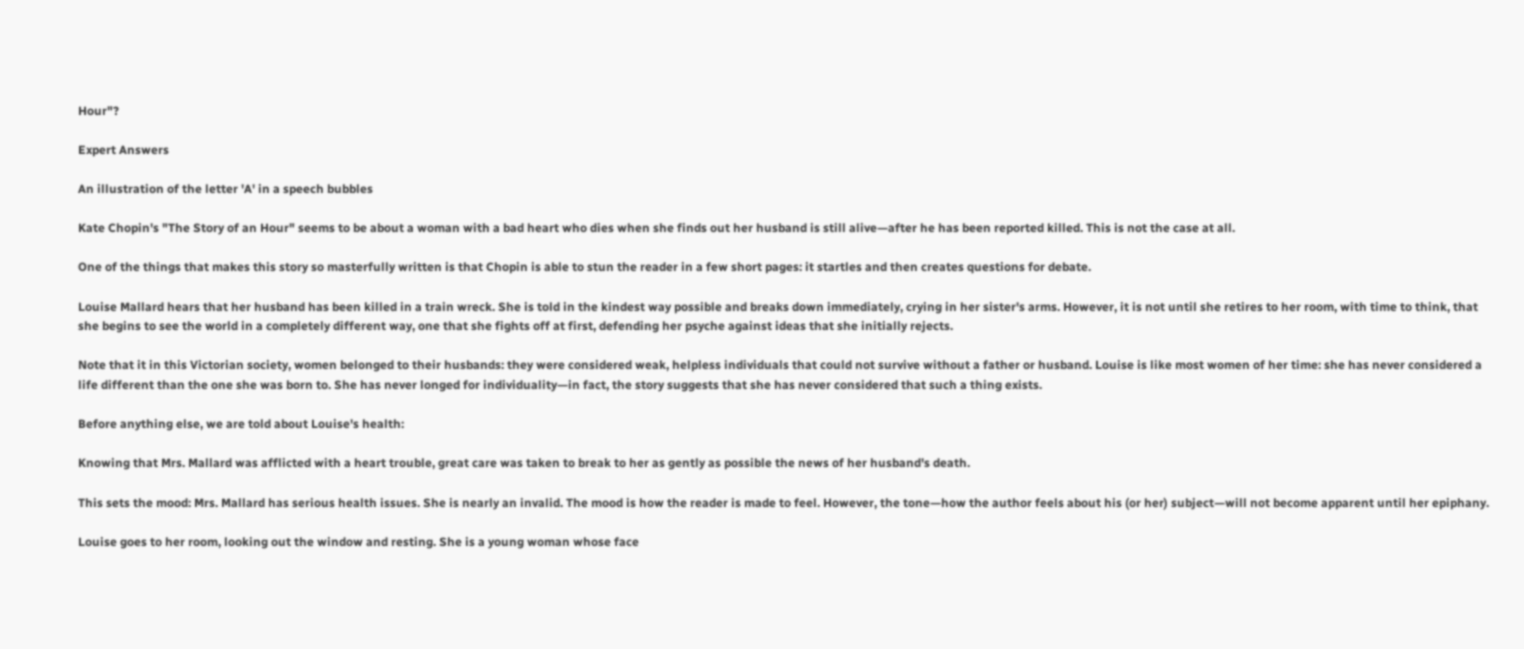Hour"?

Expert Answers

An illustration of the letter 'A' in a speech bubbles

Kate Chopin's "The Story of an Hour" seems to be about a woman with a bad heart who dies when she finds out her husband is still alive—after he has been reported killed. This is not the case at all.

One of the things that makes this story so masterfully written is that Chopin is able to stun the reader in a few short pages: it startles and then creates questions for debate.

Louise Mallard hears that her husband has been killed in a train wreck. She is told in the kindest way possible and breaks down immediately, crying in her sister's arms. However, it is not until she retires to her room, with time to think, that she begins to see the world in a completely different way, one that she fights off at first, defending her psyche against ideas that she initially rejects.

Note that it in this Victorian society, women belonged to their husbands: they were considered weak, helpless individuals that could not survive without a father or husband. Louise is like most women of her time: she has never considered a life different than the one she was born to. She has never longed for individuality—in fact, the story suggests that she has never considered that such a thing exists.

Before anything else, we are told about Louise's health:

Knowing that Mrs. Mallard was afflicted with a heart trouble, great care was taken to break to her as gently as possible the news of her husband's death.

This sets the mood: Mrs. Mallard has serious health issues. She is nearly an invalid. The mood is how the reader is made to feel. However, the tone—how the author feels about his (or her) subject—will not become apparent until her epiphany.

Louise goes to her room, looking out the window and resting. She is a young woman whose face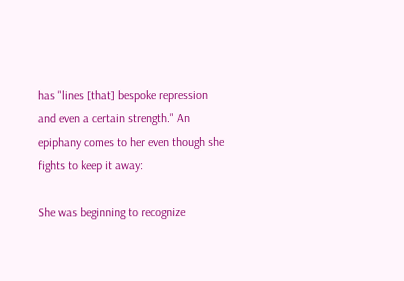has "lines [that] bespoke repression and even a certain strength." An epiphany comes to her even though she fights to keep it away:

She was beginning to recognize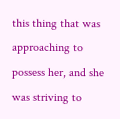this thing that was approaching to possess her, and she was striving to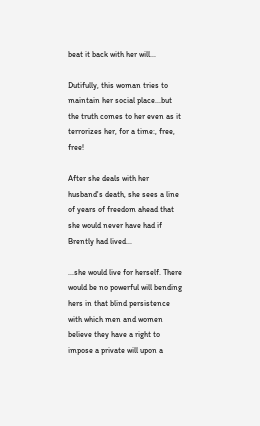beat it back with her will...

Dutifully, this woman tries to maintain her social place...but the truth comes to her even as it terrorizes her, for a time:, free, free!

After she deals with her husband's death, she sees a line of years of freedom ahead that she would never have had if Brently had lived...

...she would live for herself. There would be no powerful will bending hers in that blind persistence with which men and women believe they have a right to impose a private will upon a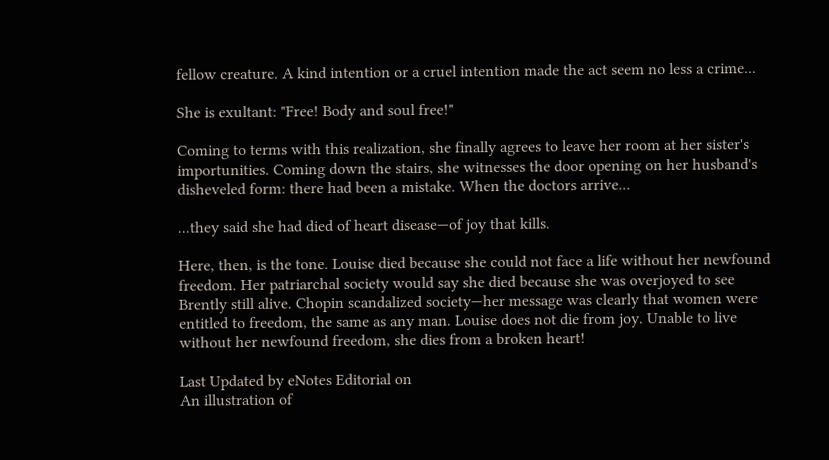fellow creature. A kind intention or a cruel intention made the act seem no less a crime...

She is exultant: "Free! Body and soul free!"

Coming to terms with this realization, she finally agrees to leave her room at her sister's importunities. Coming down the stairs, she witnesses the door opening on her husband's disheveled form: there had been a mistake. When the doctors arrive...

...they said she had died of heart disease—of joy that kills.

Here, then, is the tone. Louise died because she could not face a life without her newfound freedom. Her patriarchal society would say she died because she was overjoyed to see Brently still alive. Chopin scandalized society—her message was clearly that women were entitled to freedom, the same as any man. Louise does not die from joy. Unable to live without her newfound freedom, she dies from a broken heart!

Last Updated by eNotes Editorial on
An illustration of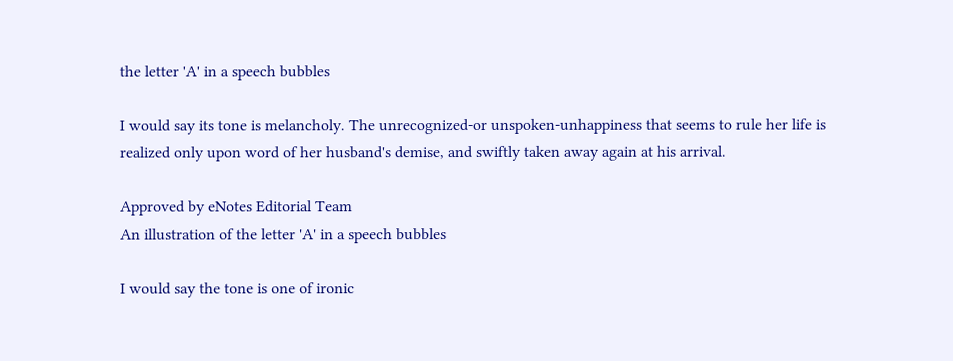the letter 'A' in a speech bubbles

I would say its tone is melancholy. The unrecognized-or unspoken-unhappiness that seems to rule her life is realized only upon word of her husband's demise, and swiftly taken away again at his arrival.

Approved by eNotes Editorial Team
An illustration of the letter 'A' in a speech bubbles

I would say the tone is one of ironic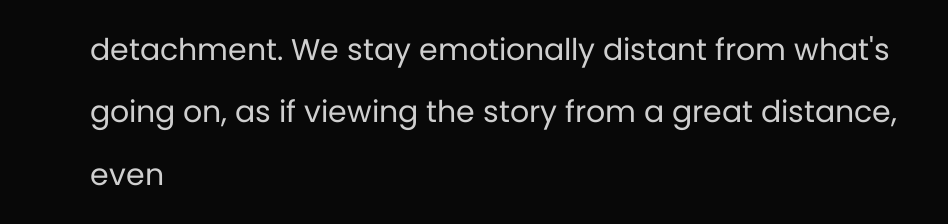detachment. We stay emotionally distant from what's going on, as if viewing the story from a great distance, even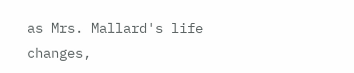as Mrs. Mallard's life changes,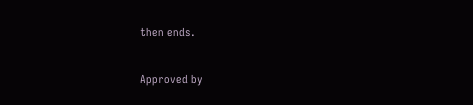then ends.

Approved by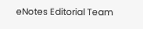eNotes Editorial Team